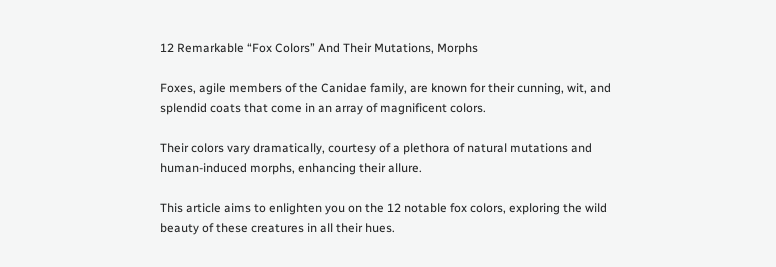12 Remarkable “Fox Colors” And Their Mutations, Morphs

Foxes, agile members of the Canidae family, are known for their cunning, wit, and splendid coats that come in an array of magnificent colors.

Their colors vary dramatically, courtesy of a plethora of natural mutations and human-induced morphs, enhancing their allure.

This article aims to enlighten you on the 12 notable fox colors, exploring the wild beauty of these creatures in all their hues.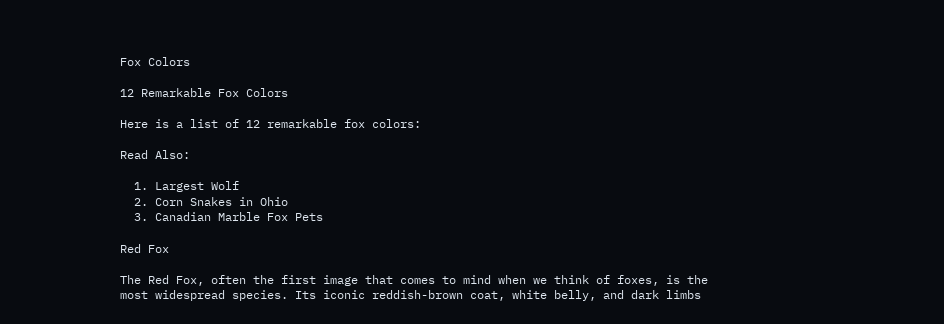Fox Colors

12 Remarkable Fox Colors

Here is a list of 12 remarkable fox colors:

Read Also:

  1. Largest Wolf
  2. Corn Snakes in Ohio
  3. Canadian Marble Fox Pets

Red Fox

The Red Fox, often the first image that comes to mind when we think of foxes, is the most widespread species. Its iconic reddish-brown coat, white belly, and dark limbs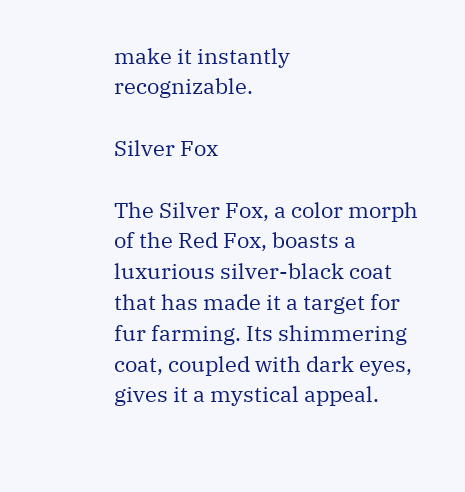make it instantly recognizable.

Silver Fox

The Silver Fox, a color morph of the Red Fox, boasts a luxurious silver-black coat that has made it a target for fur farming. Its shimmering coat, coupled with dark eyes, gives it a mystical appeal.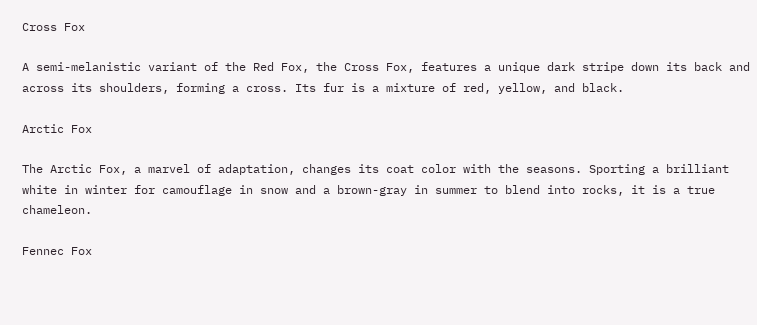Cross Fox

A semi-melanistic variant of the Red Fox, the Cross Fox, features a unique dark stripe down its back and across its shoulders, forming a cross. Its fur is a mixture of red, yellow, and black.

Arctic Fox

The Arctic Fox, a marvel of adaptation, changes its coat color with the seasons. Sporting a brilliant white in winter for camouflage in snow and a brown-gray in summer to blend into rocks, it is a true chameleon.

Fennec Fox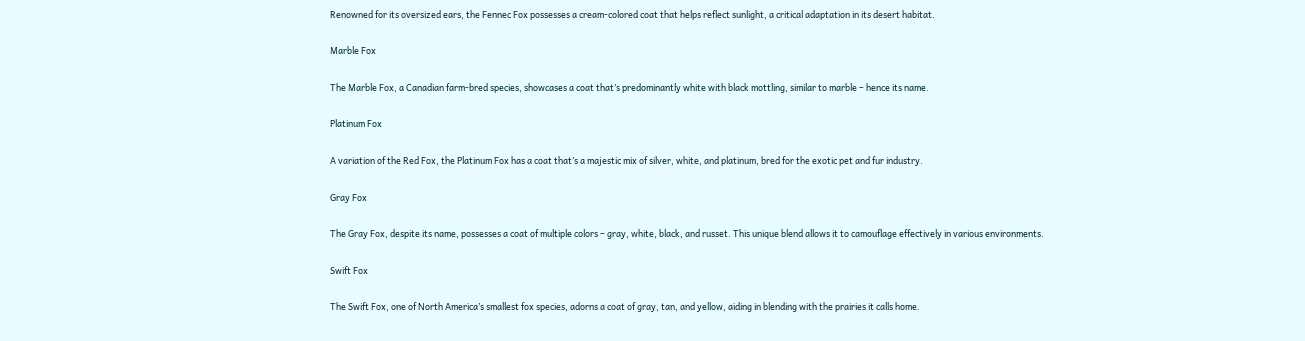Renowned for its oversized ears, the Fennec Fox possesses a cream-colored coat that helps reflect sunlight, a critical adaptation in its desert habitat.

Marble Fox

The Marble Fox, a Canadian farm-bred species, showcases a coat that’s predominantly white with black mottling, similar to marble – hence its name.

Platinum Fox

A variation of the Red Fox, the Platinum Fox has a coat that’s a majestic mix of silver, white, and platinum, bred for the exotic pet and fur industry.

Gray Fox

The Gray Fox, despite its name, possesses a coat of multiple colors – gray, white, black, and russet. This unique blend allows it to camouflage effectively in various environments.

Swift Fox

The Swift Fox, one of North America’s smallest fox species, adorns a coat of gray, tan, and yellow, aiding in blending with the prairies it calls home.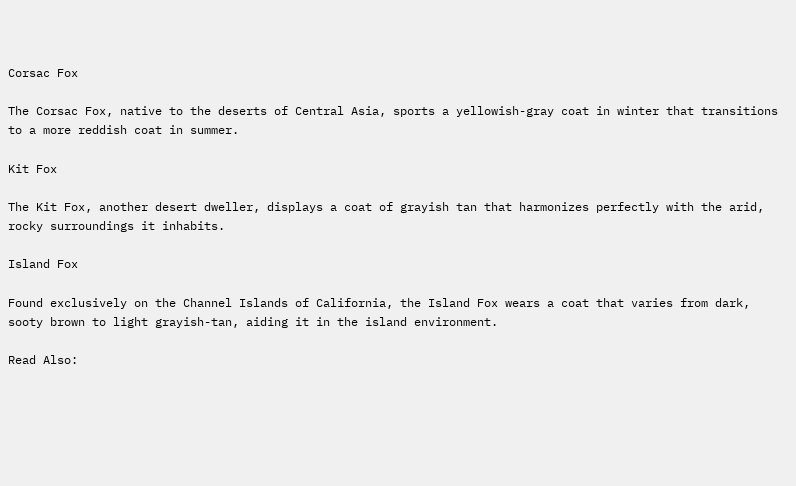Corsac Fox

The Corsac Fox, native to the deserts of Central Asia, sports a yellowish-gray coat in winter that transitions to a more reddish coat in summer.

Kit Fox

The Kit Fox, another desert dweller, displays a coat of grayish tan that harmonizes perfectly with the arid, rocky surroundings it inhabits.

Island Fox

Found exclusively on the Channel Islands of California, the Island Fox wears a coat that varies from dark, sooty brown to light grayish-tan, aiding it in the island environment.

Read Also: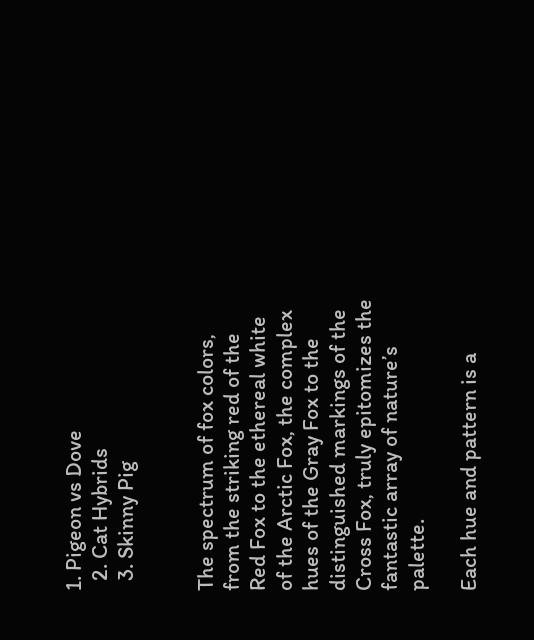1. Pigeon vs Dove
  2. Cat Hybrids
  3. Skinny Pig


The spectrum of fox colors, from the striking red of the Red Fox to the ethereal white of the Arctic Fox, the complex hues of the Gray Fox to the distinguished markings of the Cross Fox, truly epitomizes the fantastic array of nature’s palette.

Each hue and pattern is a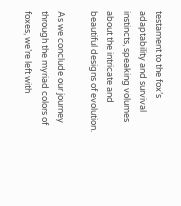testament to the fox’s adaptability and survival instincts, speaking volumes about the intricate and beautiful designs of evolution.

As we conclude our journey through the myriad colors of foxes, we’re left with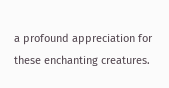a profound appreciation for these enchanting creatures.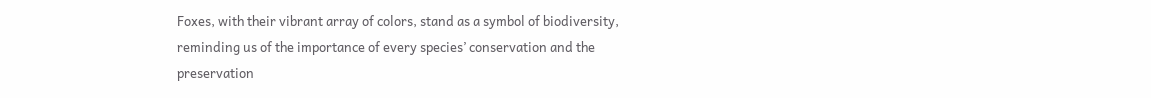Foxes, with their vibrant array of colors, stand as a symbol of biodiversity, reminding us of the importance of every species’ conservation and the preservation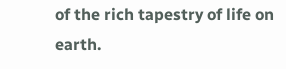of the rich tapestry of life on earth.